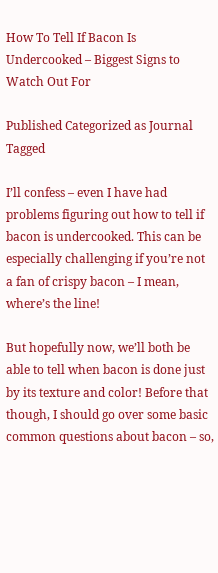How To Tell If Bacon Is Undercooked – Biggest Signs to Watch Out For

Published Categorized as Journal Tagged

I’ll confess – even I have had problems figuring out how to tell if bacon is undercooked. This can be especially challenging if you’re not a fan of crispy bacon – I mean, where’s the line!

But hopefully now, we’ll both be able to tell when bacon is done just by its texture and color! Before that though, I should go over some basic common questions about bacon – so,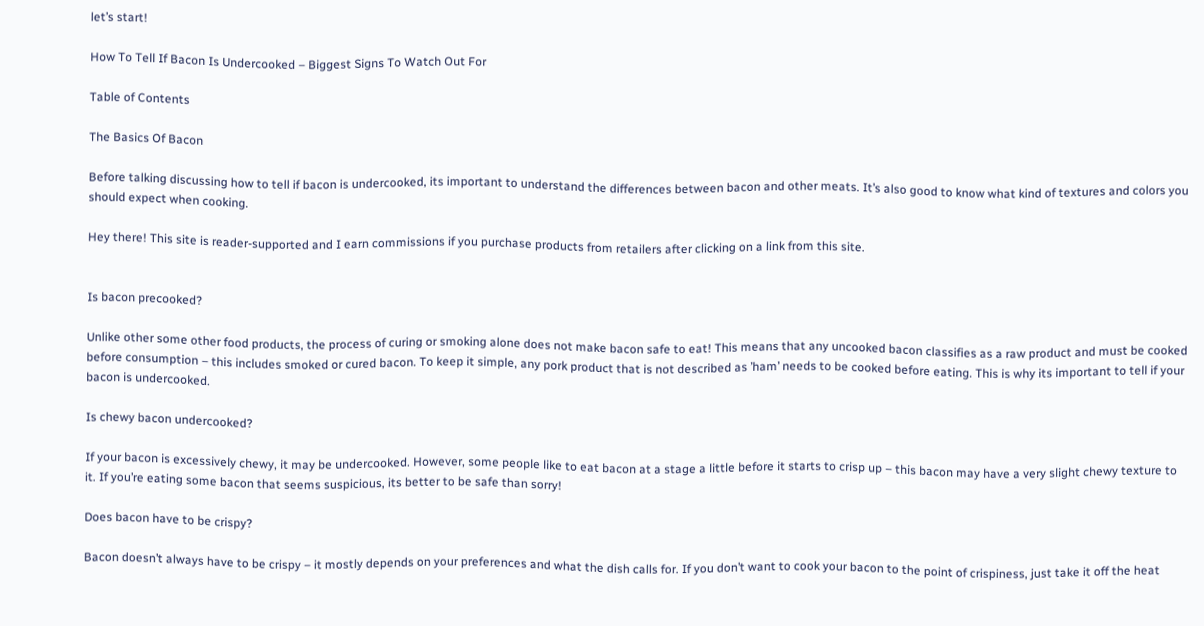let’s start!

How To Tell If Bacon Is Undercooked – Biggest Signs To Watch Out For

Table of Contents

The Basics Of Bacon

Before talking discussing how to tell if bacon is undercooked, its important to understand the differences between bacon and other meats. It’s also good to know what kind of textures and colors you should expect when cooking.

Hey there! This site is reader-supported and I earn commissions if you purchase products from retailers after clicking on a link from this site.


Is bacon precooked?

Unlike other some other food products, the process of curing or smoking alone does not make bacon safe to eat! This means that any uncooked bacon classifies as a raw product and must be cooked before consumption – this includes smoked or cured bacon. To keep it simple, any pork product that is not described as ’ham’ needs to be cooked before eating. This is why its important to tell if your bacon is undercooked.

Is chewy bacon undercooked?

If your bacon is excessively chewy, it may be undercooked. However, some people like to eat bacon at a stage a little before it starts to crisp up – this bacon may have a very slight chewy texture to it. If you’re eating some bacon that seems suspicious, its better to be safe than sorry!

Does bacon have to be crispy?

Bacon doesn’t always have to be crispy – it mostly depends on your preferences and what the dish calls for. If you don’t want to cook your bacon to the point of crispiness, just take it off the heat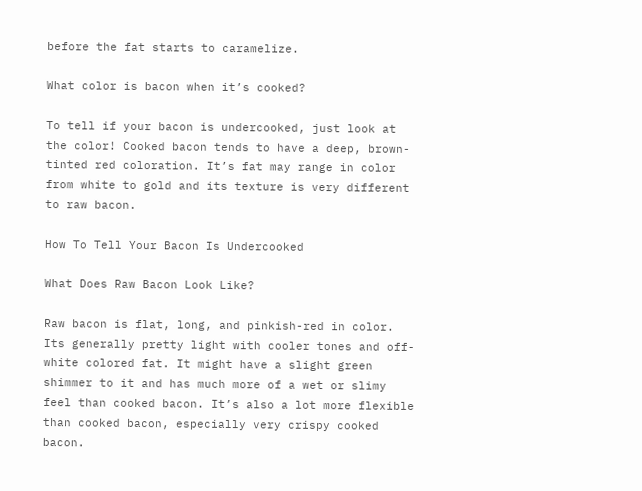before the fat starts to caramelize.

What color is bacon when it’s cooked?

To tell if your bacon is undercooked, just look at the color! Cooked bacon tends to have a deep, brown-tinted red coloration. It’s fat may range in color from white to gold and its texture is very different to raw bacon.

How To Tell Your Bacon Is Undercooked

What Does Raw Bacon Look Like?

Raw bacon is flat, long, and pinkish-red in color. Its generally pretty light with cooler tones and off-white colored fat. It might have a slight green shimmer to it and has much more of a wet or slimy feel than cooked bacon. It’s also a lot more flexible than cooked bacon, especially very crispy cooked bacon.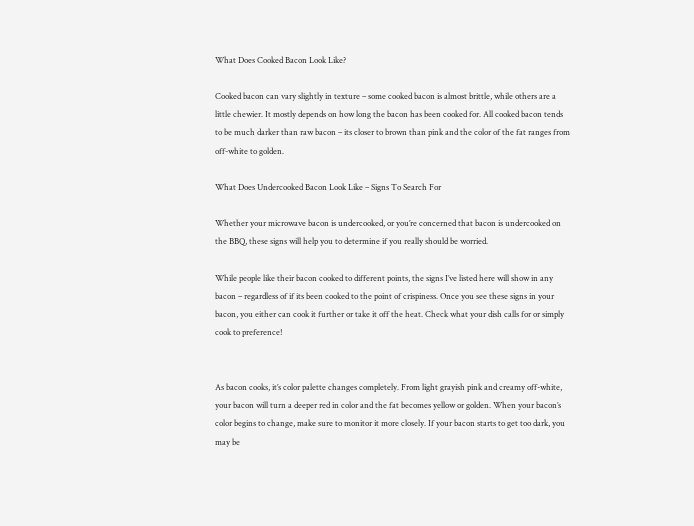What Does Cooked Bacon Look Like?

Cooked bacon can vary slightly in texture – some cooked bacon is almost brittle, while others are a little chewier. It mostly depends on how long the bacon has been cooked for. All cooked bacon tends to be much darker than raw bacon – its closer to brown than pink and the color of the fat ranges from off-white to golden.

What Does Undercooked Bacon Look Like – Signs To Search For

Whether your microwave bacon is undercooked, or you’re concerned that bacon is undercooked on the BBQ, these signs will help you to determine if you really should be worried.

While people like their bacon cooked to different points, the signs I’ve listed here will show in any bacon – regardless of if its been cooked to the point of crispiness. Once you see these signs in your bacon, you either can cook it further or take it off the heat. Check what your dish calls for or simply cook to preference!


As bacon cooks, it’s color palette changes completely. From light grayish pink and creamy off-white, your bacon will turn a deeper red in color and the fat becomes yellow or golden. When your bacon’s color begins to change, make sure to monitor it more closely. If your bacon starts to get too dark, you may be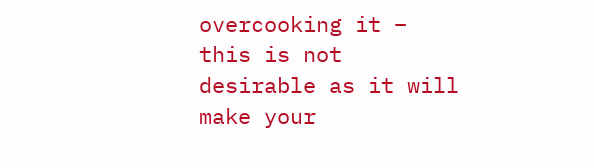overcooking it – this is not desirable as it will make your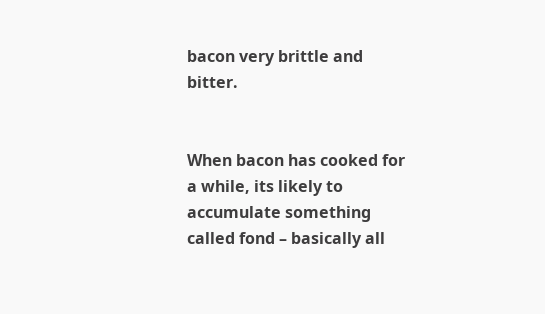bacon very brittle and bitter.


When bacon has cooked for a while, its likely to accumulate something called fond – basically all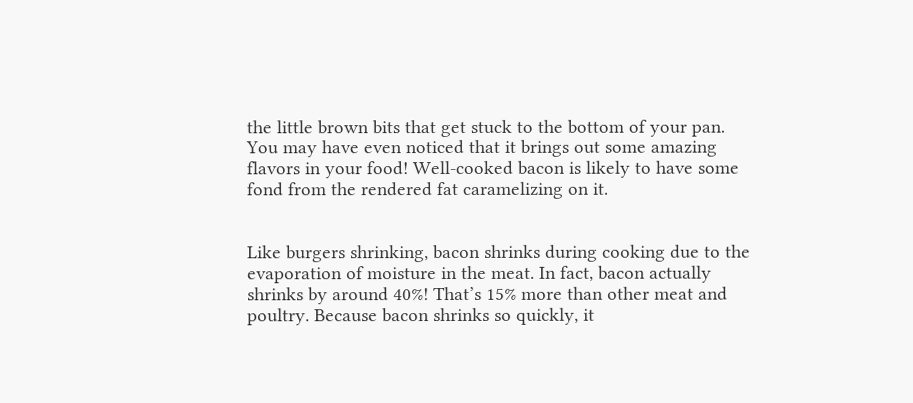the little brown bits that get stuck to the bottom of your pan. You may have even noticed that it brings out some amazing flavors in your food! Well-cooked bacon is likely to have some fond from the rendered fat caramelizing on it.


Like burgers shrinking, bacon shrinks during cooking due to the evaporation of moisture in the meat. In fact, bacon actually shrinks by around 40%! That’s 15% more than other meat and poultry. Because bacon shrinks so quickly, it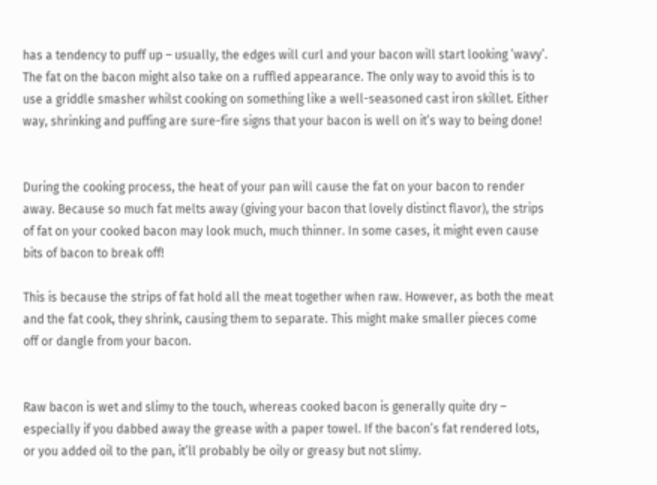has a tendency to puff up – usually, the edges will curl and your bacon will start looking ’wavy’. The fat on the bacon might also take on a ruffled appearance. The only way to avoid this is to use a griddle smasher whilst cooking on something like a well-seasoned cast iron skillet. Either way, shrinking and puffing are sure-fire signs that your bacon is well on it’s way to being done!


During the cooking process, the heat of your pan will cause the fat on your bacon to render away. Because so much fat melts away (giving your bacon that lovely distinct flavor), the strips of fat on your cooked bacon may look much, much thinner. In some cases, it might even cause bits of bacon to break off!

This is because the strips of fat hold all the meat together when raw. However, as both the meat and the fat cook, they shrink, causing them to separate. This might make smaller pieces come off or dangle from your bacon.


Raw bacon is wet and slimy to the touch, whereas cooked bacon is generally quite dry – especially if you dabbed away the grease with a paper towel. If the bacon’s fat rendered lots, or you added oil to the pan, it’ll probably be oily or greasy but not slimy.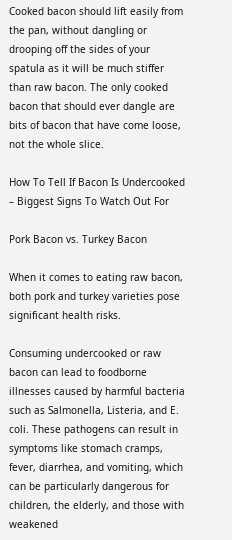Cooked bacon should lift easily from the pan, without dangling or drooping off the sides of your spatula as it will be much stiffer than raw bacon. The only cooked bacon that should ever dangle are bits of bacon that have come loose, not the whole slice.

How To Tell If Bacon Is Undercooked – Biggest Signs To Watch Out For

Pork Bacon vs. Turkey Bacon

When it comes to eating raw bacon, both pork and turkey varieties pose significant health risks.

Consuming undercooked or raw bacon can lead to foodborne illnesses caused by harmful bacteria such as Salmonella, Listeria, and E. coli. These pathogens can result in symptoms like stomach cramps, fever, diarrhea, and vomiting, which can be particularly dangerous for children, the elderly, and those with weakened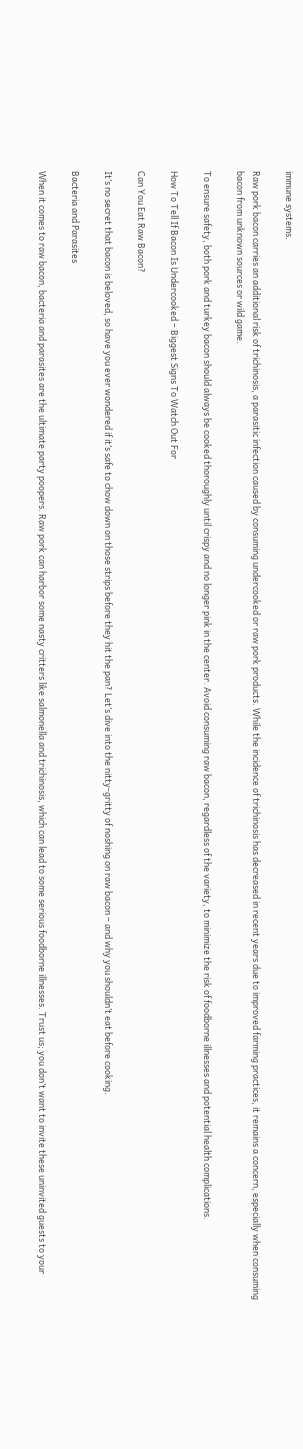immune systems.

Raw pork bacon carries an additional risk of trichinosis, a parasitic infection caused by consuming undercooked or raw pork products. While the incidence of trichinosis has decreased in recent years due to improved farming practices, it remains a concern, especially when consuming bacon from unknown sources or wild game.

To ensure safety, both pork and turkey bacon should always be cooked thoroughly until crispy and no longer pink in the center. Avoid consuming raw bacon, regardless of the variety, to minimize the risk of foodborne illnesses and potential health complications.

How To Tell If Bacon Is Undercooked – Biggest Signs To Watch Out For

Can You Eat Raw Bacon?

It’s no secret that bacon is beloved, so have you ever wondered if it’s safe to chow down on those strips before they hit the pan? Let’s dive into the nitty-gritty of noshing on raw bacon – and why you shouldn’t eat before cooking.

Bacteria and Parasites

When it comes to raw bacon, bacteria and parasites are the ultimate party poopers. Raw pork can harbor some nasty critters like salmonella and trichinosis, which can lead to some serious foodborne illnesses. Trust us; you don’t want to invite these uninvited guests to your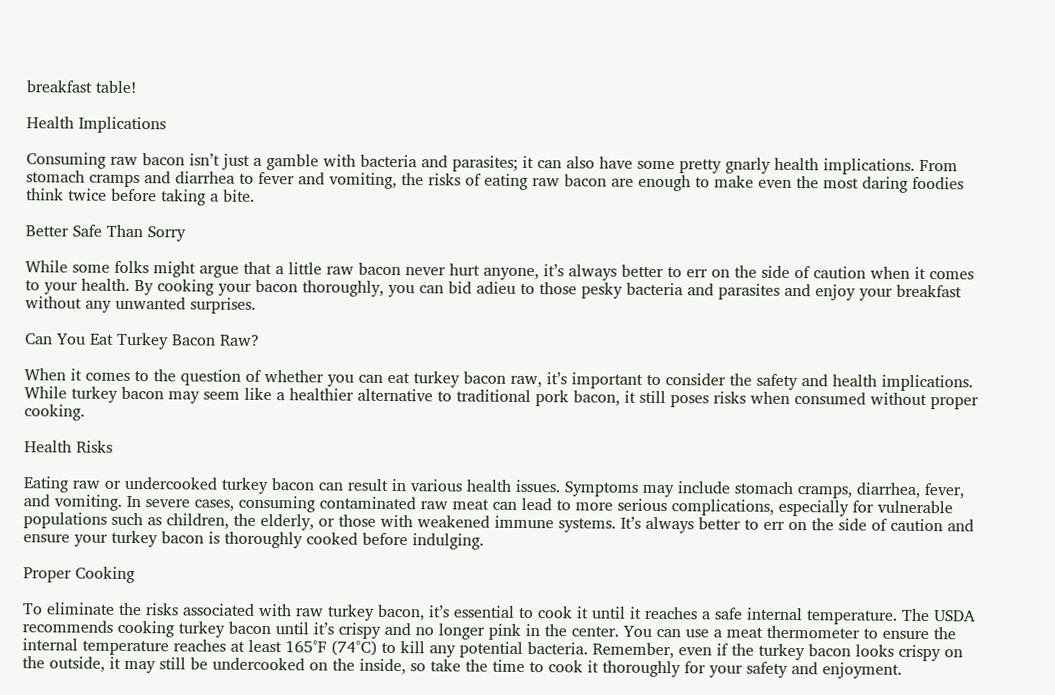breakfast table!

Health Implications

Consuming raw bacon isn’t just a gamble with bacteria and parasites; it can also have some pretty gnarly health implications. From stomach cramps and diarrhea to fever and vomiting, the risks of eating raw bacon are enough to make even the most daring foodies think twice before taking a bite.

Better Safe Than Sorry

While some folks might argue that a little raw bacon never hurt anyone, it’s always better to err on the side of caution when it comes to your health. By cooking your bacon thoroughly, you can bid adieu to those pesky bacteria and parasites and enjoy your breakfast without any unwanted surprises.

Can You Eat Turkey Bacon Raw?

When it comes to the question of whether you can eat turkey bacon raw, it’s important to consider the safety and health implications. While turkey bacon may seem like a healthier alternative to traditional pork bacon, it still poses risks when consumed without proper cooking.

Health Risks

Eating raw or undercooked turkey bacon can result in various health issues. Symptoms may include stomach cramps, diarrhea, fever, and vomiting. In severe cases, consuming contaminated raw meat can lead to more serious complications, especially for vulnerable populations such as children, the elderly, or those with weakened immune systems. It’s always better to err on the side of caution and ensure your turkey bacon is thoroughly cooked before indulging.

Proper Cooking

To eliminate the risks associated with raw turkey bacon, it’s essential to cook it until it reaches a safe internal temperature. The USDA recommends cooking turkey bacon until it’s crispy and no longer pink in the center. You can use a meat thermometer to ensure the internal temperature reaches at least 165°F (74°C) to kill any potential bacteria. Remember, even if the turkey bacon looks crispy on the outside, it may still be undercooked on the inside, so take the time to cook it thoroughly for your safety and enjoyment.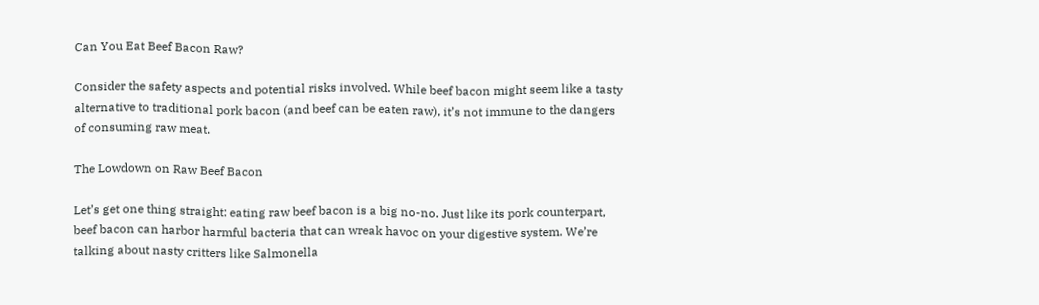Can You Eat Beef Bacon Raw?

Consider the safety aspects and potential risks involved. While beef bacon might seem like a tasty alternative to traditional pork bacon (and beef can be eaten raw), it’s not immune to the dangers of consuming raw meat.

The Lowdown on Raw Beef Bacon

Let’s get one thing straight: eating raw beef bacon is a big no-no. Just like its pork counterpart, beef bacon can harbor harmful bacteria that can wreak havoc on your digestive system. We’re talking about nasty critters like Salmonella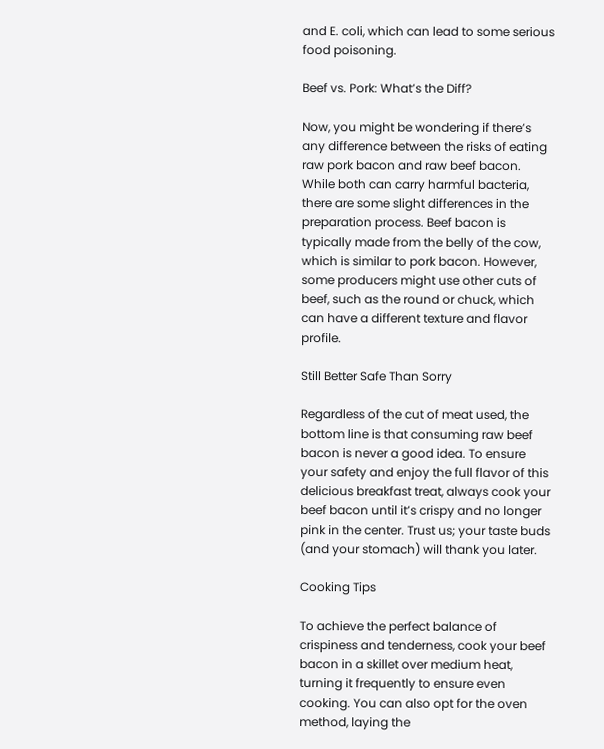and E. coli, which can lead to some serious food poisoning.

Beef vs. Pork: What’s the Diff?

Now, you might be wondering if there’s any difference between the risks of eating raw pork bacon and raw beef bacon. While both can carry harmful bacteria, there are some slight differences in the preparation process. Beef bacon is typically made from the belly of the cow, which is similar to pork bacon. However, some producers might use other cuts of beef, such as the round or chuck, which can have a different texture and flavor profile.

Still Better Safe Than Sorry

Regardless of the cut of meat used, the bottom line is that consuming raw beef bacon is never a good idea. To ensure your safety and enjoy the full flavor of this delicious breakfast treat, always cook your beef bacon until it’s crispy and no longer pink in the center. Trust us; your taste buds (and your stomach) will thank you later.

Cooking Tips

To achieve the perfect balance of crispiness and tenderness, cook your beef bacon in a skillet over medium heat, turning it frequently to ensure even cooking. You can also opt for the oven method, laying the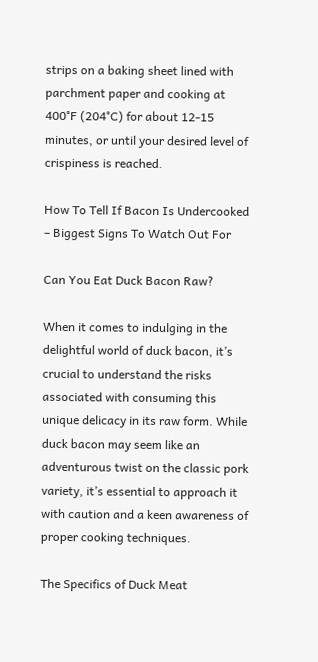strips on a baking sheet lined with parchment paper and cooking at 400°F (204°C) for about 12-15 minutes, or until your desired level of crispiness is reached.

How To Tell If Bacon Is Undercooked – Biggest Signs To Watch Out For

Can You Eat Duck Bacon Raw?

When it comes to indulging in the delightful world of duck bacon, it’s crucial to understand the risks associated with consuming this unique delicacy in its raw form. While duck bacon may seem like an adventurous twist on the classic pork variety, it’s essential to approach it with caution and a keen awareness of proper cooking techniques.

The Specifics of Duck Meat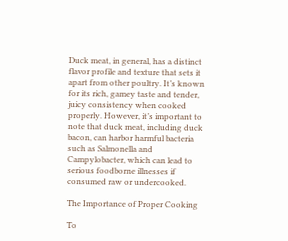Duck meat, in general, has a distinct flavor profile and texture that sets it apart from other poultry. It’s known for its rich, gamey taste and tender, juicy consistency when cooked properly. However, it’s important to note that duck meat, including duck bacon, can harbor harmful bacteria such as Salmonella and Campylobacter, which can lead to serious foodborne illnesses if consumed raw or undercooked.

The Importance of Proper Cooking

To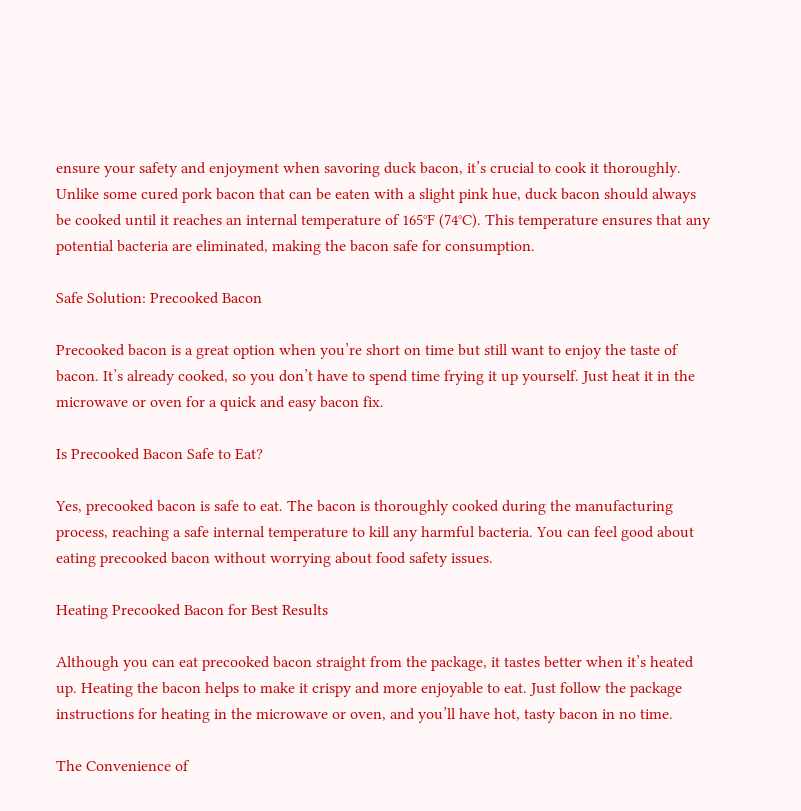ensure your safety and enjoyment when savoring duck bacon, it’s crucial to cook it thoroughly. Unlike some cured pork bacon that can be eaten with a slight pink hue, duck bacon should always be cooked until it reaches an internal temperature of 165°F (74°C). This temperature ensures that any potential bacteria are eliminated, making the bacon safe for consumption.

Safe Solution: Precooked Bacon

Precooked bacon is a great option when you’re short on time but still want to enjoy the taste of bacon. It’s already cooked, so you don’t have to spend time frying it up yourself. Just heat it in the microwave or oven for a quick and easy bacon fix.

Is Precooked Bacon Safe to Eat?

Yes, precooked bacon is safe to eat. The bacon is thoroughly cooked during the manufacturing process, reaching a safe internal temperature to kill any harmful bacteria. You can feel good about eating precooked bacon without worrying about food safety issues.

Heating Precooked Bacon for Best Results

Although you can eat precooked bacon straight from the package, it tastes better when it’s heated up. Heating the bacon helps to make it crispy and more enjoyable to eat. Just follow the package instructions for heating in the microwave or oven, and you’ll have hot, tasty bacon in no time.

The Convenience of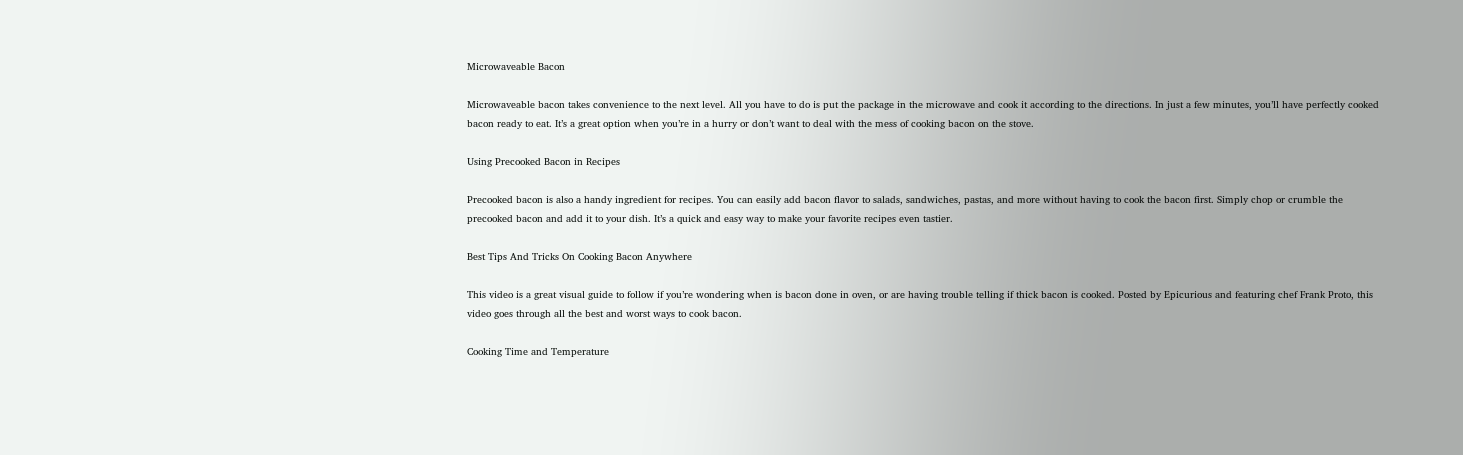Microwaveable Bacon

Microwaveable bacon takes convenience to the next level. All you have to do is put the package in the microwave and cook it according to the directions. In just a few minutes, you’ll have perfectly cooked bacon ready to eat. It’s a great option when you’re in a hurry or don’t want to deal with the mess of cooking bacon on the stove.

Using Precooked Bacon in Recipes

Precooked bacon is also a handy ingredient for recipes. You can easily add bacon flavor to salads, sandwiches, pastas, and more without having to cook the bacon first. Simply chop or crumble the precooked bacon and add it to your dish. It’s a quick and easy way to make your favorite recipes even tastier.

Best Tips And Tricks On Cooking Bacon Anywhere

This video is a great visual guide to follow if you’re wondering when is bacon done in oven, or are having trouble telling if thick bacon is cooked. Posted by Epicurious and featuring chef Frank Proto, this video goes through all the best and worst ways to cook bacon.

Cooking Time and Temperature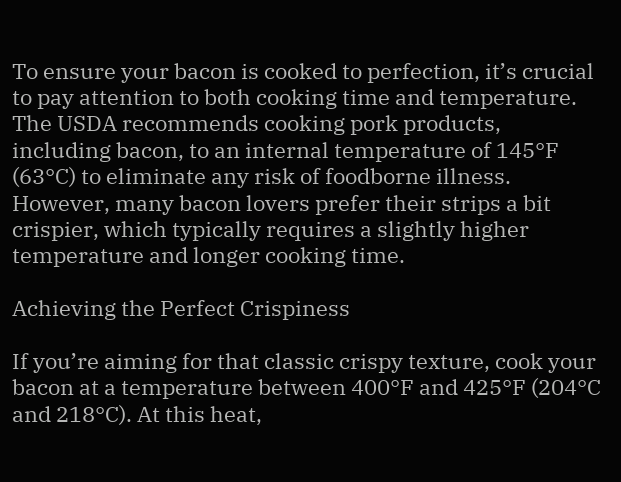To ensure your bacon is cooked to perfection, it’s crucial to pay attention to both cooking time and temperature. The USDA recommends cooking pork products, including bacon, to an internal temperature of 145°F (63°C) to eliminate any risk of foodborne illness. However, many bacon lovers prefer their strips a bit crispier, which typically requires a slightly higher temperature and longer cooking time.

Achieving the Perfect Crispiness

If you’re aiming for that classic crispy texture, cook your bacon at a temperature between 400°F and 425°F (204°C and 218°C). At this heat,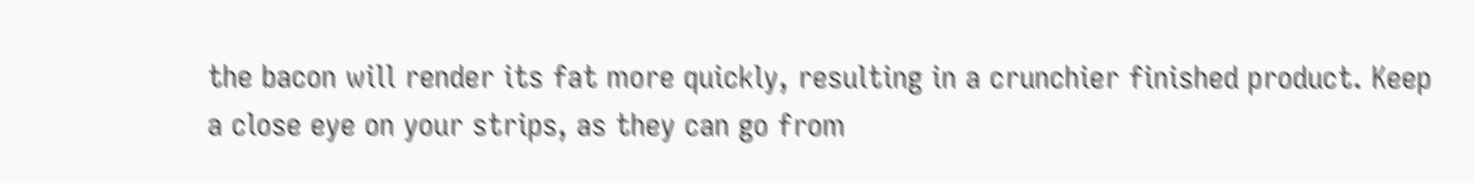the bacon will render its fat more quickly, resulting in a crunchier finished product. Keep a close eye on your strips, as they can go from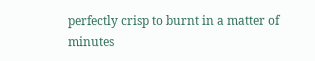perfectly crisp to burnt in a matter of minutes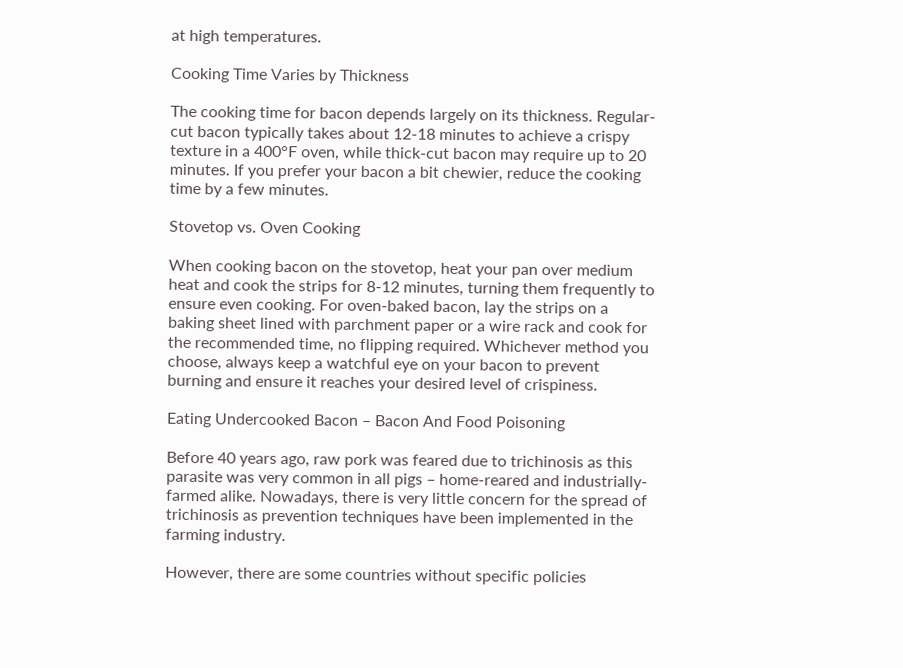at high temperatures.

Cooking Time Varies by Thickness

The cooking time for bacon depends largely on its thickness. Regular-cut bacon typically takes about 12-18 minutes to achieve a crispy texture in a 400°F oven, while thick-cut bacon may require up to 20 minutes. If you prefer your bacon a bit chewier, reduce the cooking time by a few minutes.

Stovetop vs. Oven Cooking

When cooking bacon on the stovetop, heat your pan over medium heat and cook the strips for 8-12 minutes, turning them frequently to ensure even cooking. For oven-baked bacon, lay the strips on a baking sheet lined with parchment paper or a wire rack and cook for the recommended time, no flipping required. Whichever method you choose, always keep a watchful eye on your bacon to prevent burning and ensure it reaches your desired level of crispiness.

Eating Undercooked Bacon – Bacon And Food Poisoning

Before 40 years ago, raw pork was feared due to trichinosis as this parasite was very common in all pigs – home-reared and industrially-farmed alike. Nowadays, there is very little concern for the spread of trichinosis as prevention techniques have been implemented in the farming industry.

However, there are some countries without specific policies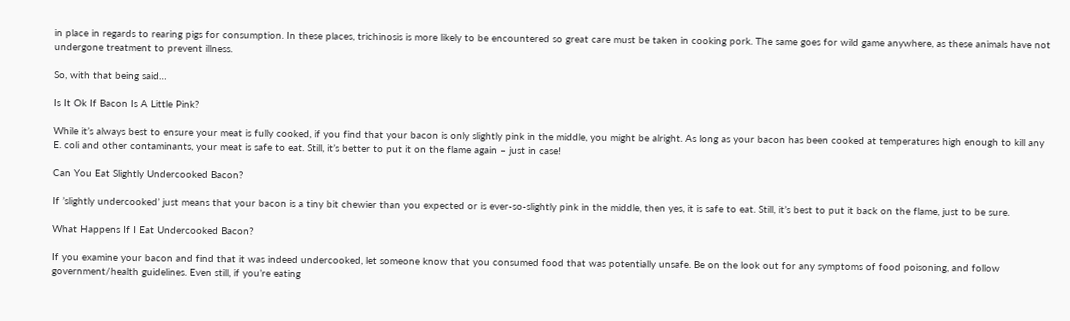in place in regards to rearing pigs for consumption. In these places, trichinosis is more likely to be encountered so great care must be taken in cooking pork. The same goes for wild game anywhere, as these animals have not undergone treatment to prevent illness.

So, with that being said…

Is It Ok If Bacon Is A Little Pink?

While it’s always best to ensure your meat is fully cooked, if you find that your bacon is only slightly pink in the middle, you might be alright. As long as your bacon has been cooked at temperatures high enough to kill any E. coli and other contaminants, your meat is safe to eat. Still, it’s better to put it on the flame again – just in case!

Can You Eat Slightly Undercooked Bacon?

If ’slightly undercooked’ just means that your bacon is a tiny bit chewier than you expected or is ever-so-slightly pink in the middle, then yes, it is safe to eat. Still, it’s best to put it back on the flame, just to be sure.

What Happens If I Eat Undercooked Bacon?

If you examine your bacon and find that it was indeed undercooked, let someone know that you consumed food that was potentially unsafe. Be on the look out for any symptoms of food poisoning, and follow government/health guidelines. Even still, if you’re eating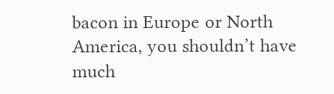bacon in Europe or North America, you shouldn’t have much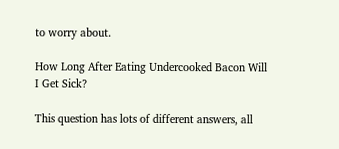to worry about.

How Long After Eating Undercooked Bacon Will I Get Sick?

This question has lots of different answers, all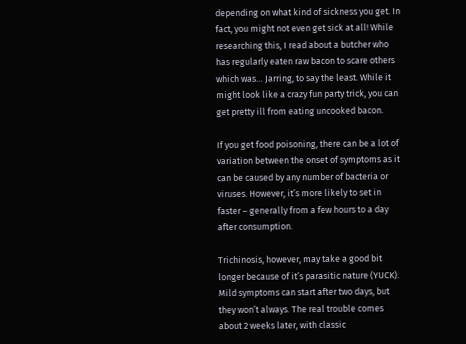depending on what kind of sickness you get. In fact, you might not even get sick at all! While researching this, I read about a butcher who has regularly eaten raw bacon to scare others which was… Jarring, to say the least. While it might look like a crazy fun party trick, you can get pretty ill from eating uncooked bacon.

If you get food poisoning, there can be a lot of variation between the onset of symptoms as it can be caused by any number of bacteria or viruses. However, it’s more likely to set in faster – generally from a few hours to a day after consumption.

Trichinosis, however, may take a good bit longer because of it’s parasitic nature (YUCK). Mild symptoms can start after two days, but they won’t always. The real trouble comes about 2 weeks later, with classic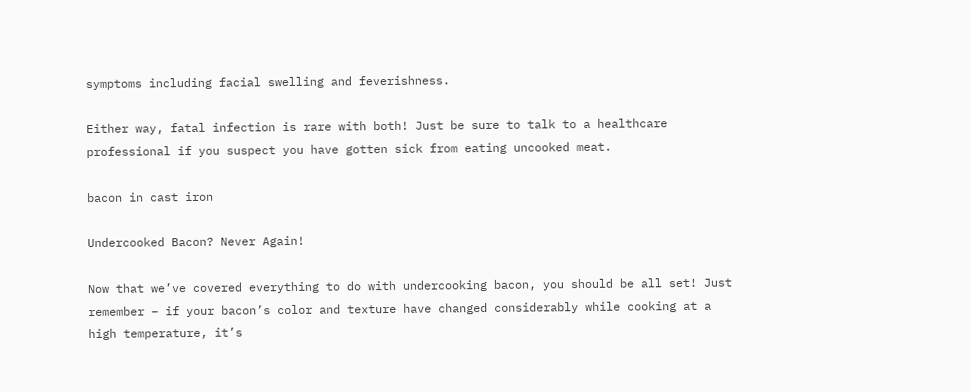symptoms including facial swelling and feverishness.

Either way, fatal infection is rare with both! Just be sure to talk to a healthcare professional if you suspect you have gotten sick from eating uncooked meat.

bacon in cast iron

Undercooked Bacon? Never Again!

Now that we’ve covered everything to do with undercooking bacon, you should be all set! Just remember – if your bacon’s color and texture have changed considerably while cooking at a high temperature, it’s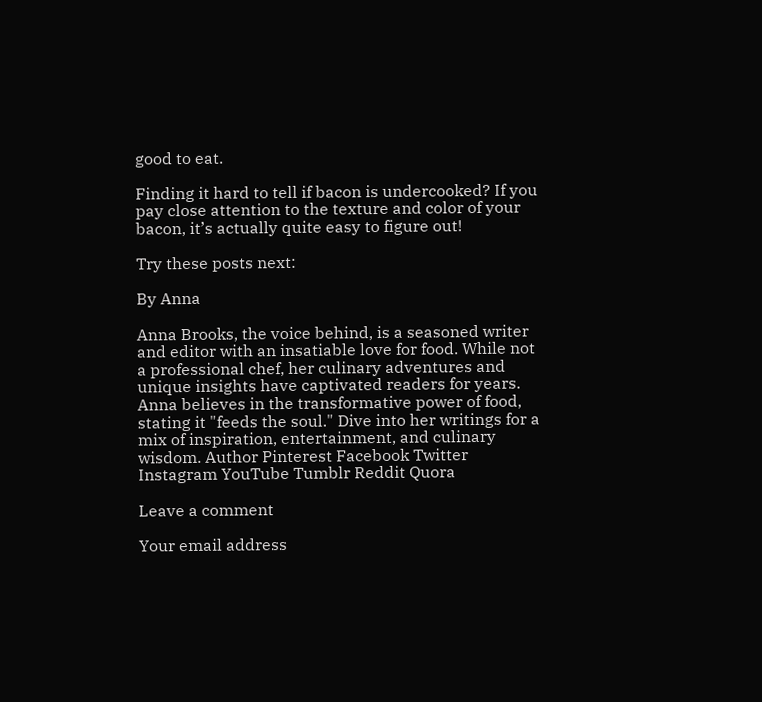good to eat.

Finding it hard to tell if bacon is undercooked? If you pay close attention to the texture and color of your bacon, it’s actually quite easy to figure out!

Try these posts next:

By Anna

Anna Brooks, the voice behind, is a seasoned writer and editor with an insatiable love for food. While not a professional chef, her culinary adventures and unique insights have captivated readers for years. Anna believes in the transformative power of food, stating it "feeds the soul." Dive into her writings for a mix of inspiration, entertainment, and culinary wisdom. Author Pinterest Facebook Twitter Instagram YouTube Tumblr Reddit Quora

Leave a comment

Your email address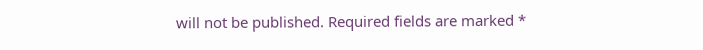will not be published. Required fields are marked *